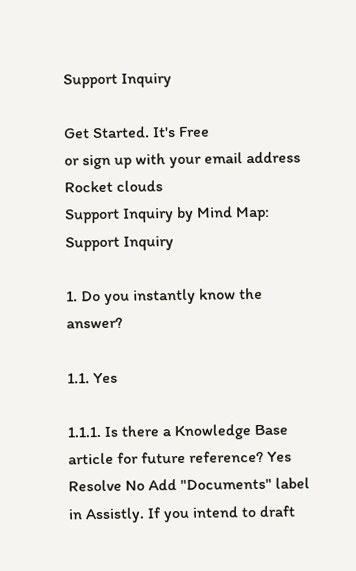Support Inquiry

Get Started. It's Free
or sign up with your email address
Rocket clouds
Support Inquiry by Mind Map: Support Inquiry

1. Do you instantly know the answer?

1.1. Yes

1.1.1. Is there a Knowledge Base article for future reference? Yes Resolve No Add "Documents" label in Assistly. If you intend to draft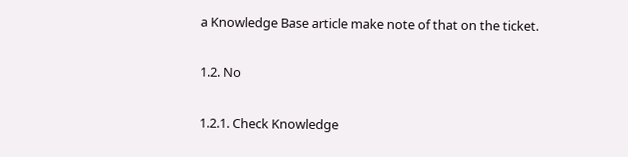a Knowledge Base article make note of that on the ticket.

1.2. No

1.2.1. Check Knowledge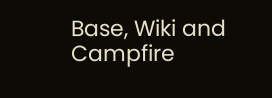Base, Wiki and Campfire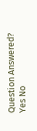Question Answered? Yes No